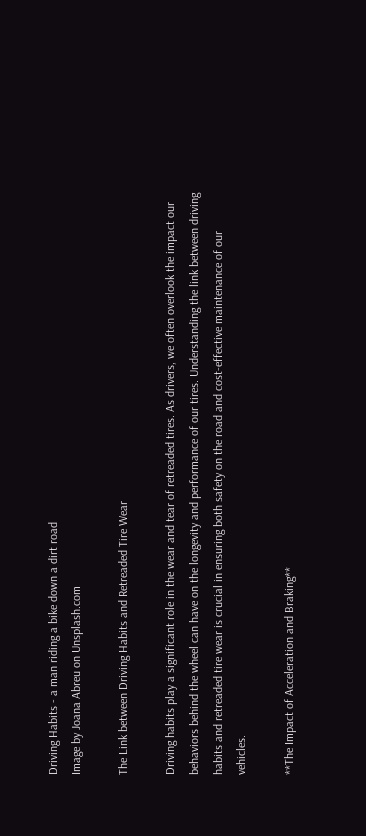Driving Habits - a man riding a bike down a dirt road
Image by Joana Abreu on Unsplash.com

The Link between Driving Habits and Retreaded Tire Wear

Driving habits play a significant role in the wear and tear of retreaded tires. As drivers, we often overlook the impact our behaviors behind the wheel can have on the longevity and performance of our tires. Understanding the link between driving habits and retreaded tire wear is crucial in ensuring both safety on the road and cost-effective maintenance of our vehicles.

**The Impact of Acceleration and Braking**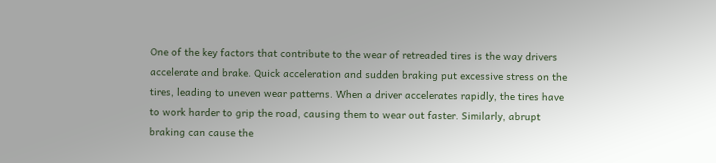One of the key factors that contribute to the wear of retreaded tires is the way drivers accelerate and brake. Quick acceleration and sudden braking put excessive stress on the tires, leading to uneven wear patterns. When a driver accelerates rapidly, the tires have to work harder to grip the road, causing them to wear out faster. Similarly, abrupt braking can cause the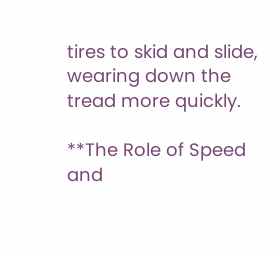tires to skid and slide, wearing down the tread more quickly.

**The Role of Speed and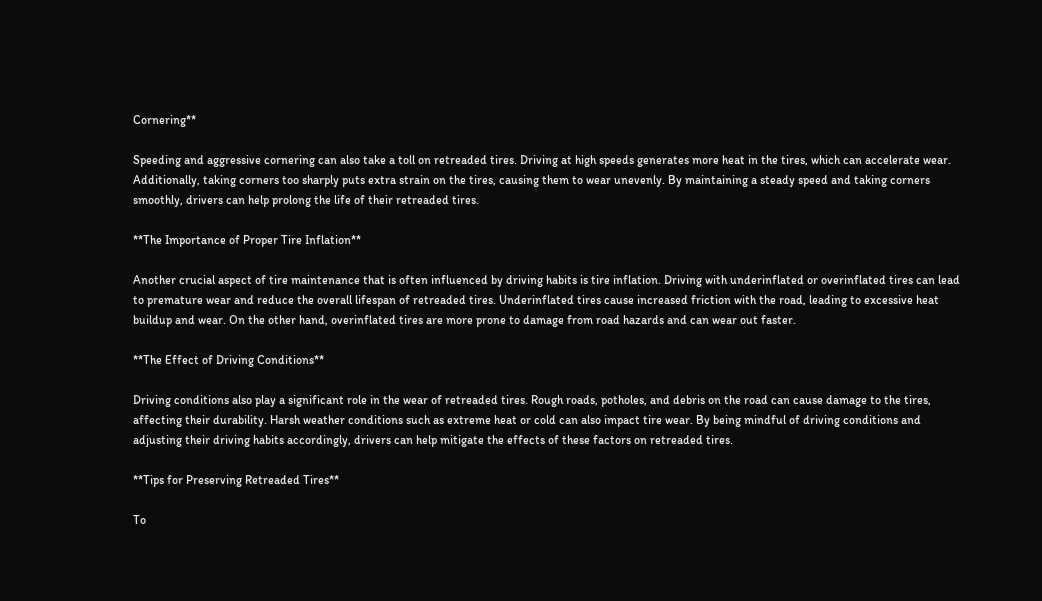Cornering**

Speeding and aggressive cornering can also take a toll on retreaded tires. Driving at high speeds generates more heat in the tires, which can accelerate wear. Additionally, taking corners too sharply puts extra strain on the tires, causing them to wear unevenly. By maintaining a steady speed and taking corners smoothly, drivers can help prolong the life of their retreaded tires.

**The Importance of Proper Tire Inflation**

Another crucial aspect of tire maintenance that is often influenced by driving habits is tire inflation. Driving with underinflated or overinflated tires can lead to premature wear and reduce the overall lifespan of retreaded tires. Underinflated tires cause increased friction with the road, leading to excessive heat buildup and wear. On the other hand, overinflated tires are more prone to damage from road hazards and can wear out faster.

**The Effect of Driving Conditions**

Driving conditions also play a significant role in the wear of retreaded tires. Rough roads, potholes, and debris on the road can cause damage to the tires, affecting their durability. Harsh weather conditions such as extreme heat or cold can also impact tire wear. By being mindful of driving conditions and adjusting their driving habits accordingly, drivers can help mitigate the effects of these factors on retreaded tires.

**Tips for Preserving Retreaded Tires**

To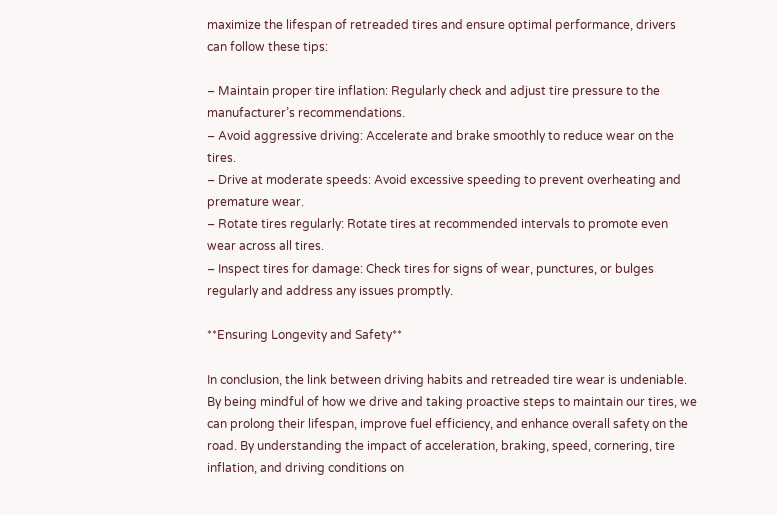maximize the lifespan of retreaded tires and ensure optimal performance, drivers can follow these tips:

– Maintain proper tire inflation: Regularly check and adjust tire pressure to the manufacturer’s recommendations.
– Avoid aggressive driving: Accelerate and brake smoothly to reduce wear on the tires.
– Drive at moderate speeds: Avoid excessive speeding to prevent overheating and premature wear.
– Rotate tires regularly: Rotate tires at recommended intervals to promote even wear across all tires.
– Inspect tires for damage: Check tires for signs of wear, punctures, or bulges regularly and address any issues promptly.

**Ensuring Longevity and Safety**

In conclusion, the link between driving habits and retreaded tire wear is undeniable. By being mindful of how we drive and taking proactive steps to maintain our tires, we can prolong their lifespan, improve fuel efficiency, and enhance overall safety on the road. By understanding the impact of acceleration, braking, speed, cornering, tire inflation, and driving conditions on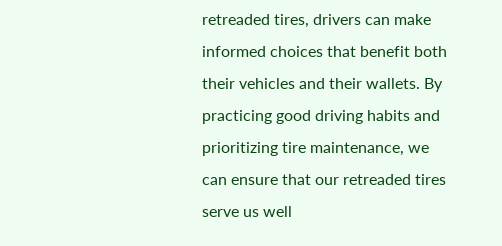retreaded tires, drivers can make informed choices that benefit both their vehicles and their wallets. By practicing good driving habits and prioritizing tire maintenance, we can ensure that our retreaded tires serve us well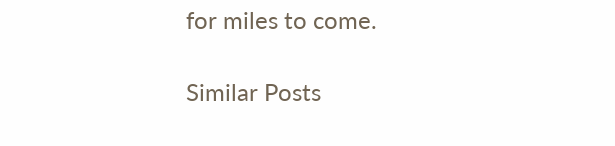for miles to come.

Similar Posts